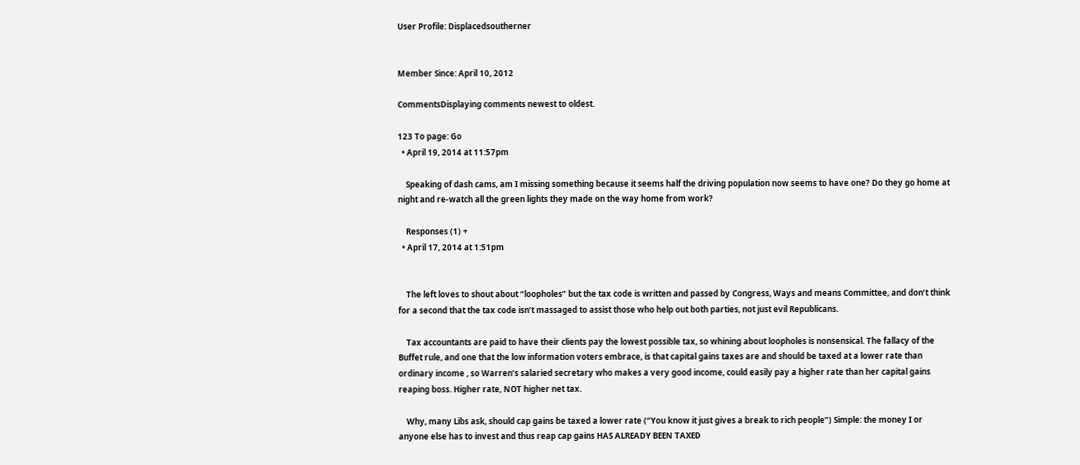User Profile: Displacedsoutherner


Member Since: April 10, 2012

CommentsDisplaying comments newest to oldest.

123 To page: Go
  • April 19, 2014 at 11:57pm

    Speaking of dash cams, am I missing something because it seems half the driving population now seems to have one? Do they go home at night and re-watch all the green lights they made on the way home from work?

    Responses (1) +
  • April 17, 2014 at 1:51pm


    The left loves to shout about “loopholes” but the tax code is written and passed by Congress, Ways and means Committee, and don’t think for a second that the tax code isn’t massaged to assist those who help out both parties, not just evil Republicans.

    Tax accountants are paid to have their clients pay the lowest possible tax, so whining about loopholes is nonsensical. The fallacy of the Buffet rule, and one that the low information voters embrace, is that capital gains taxes are and should be taxed at a lower rate than ordinary income , so Warren’s salaried secretary who makes a very good income, could easily pay a higher rate than her capital gains reaping boss. Higher rate, NOT higher net tax.

    Why, many Libs ask, should cap gains be taxed a lower rate (“You know it just gives a break to rich people”) Simple: the money I or anyone else has to invest and thus reap cap gains HAS ALREADY BEEN TAXED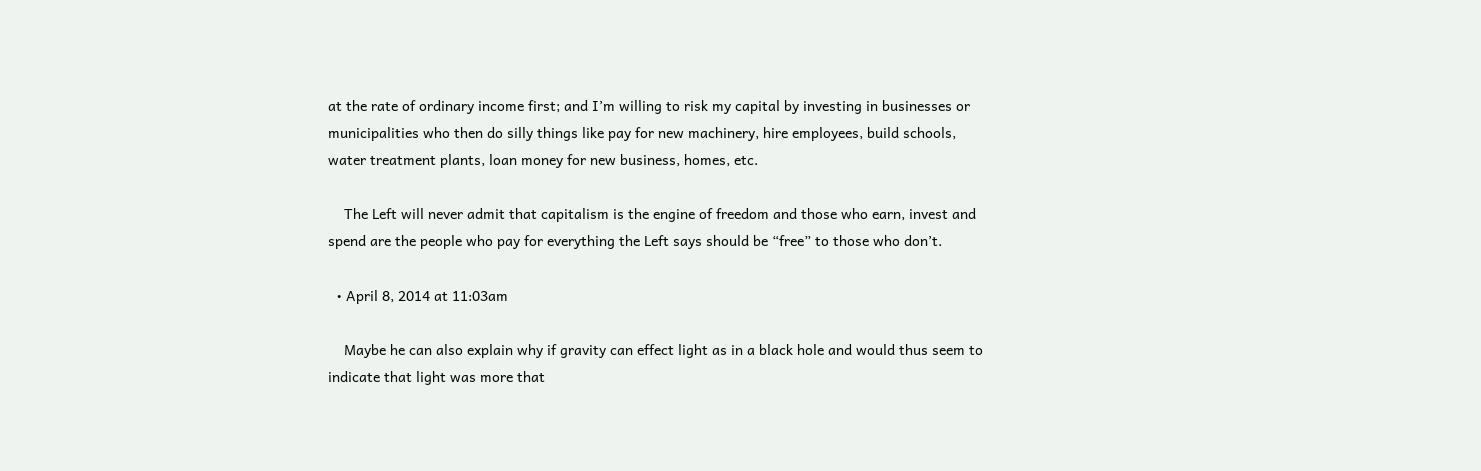at the rate of ordinary income first; and I’m willing to risk my capital by investing in businesses or municipalities who then do silly things like pay for new machinery, hire employees, build schools, water treatment plants, loan money for new business, homes, etc.

    The Left will never admit that capitalism is the engine of freedom and those who earn, invest and spend are the people who pay for everything the Left says should be “free” to those who don’t.

  • April 8, 2014 at 11:03am

    Maybe he can also explain why if gravity can effect light as in a black hole and would thus seem to indicate that light was more that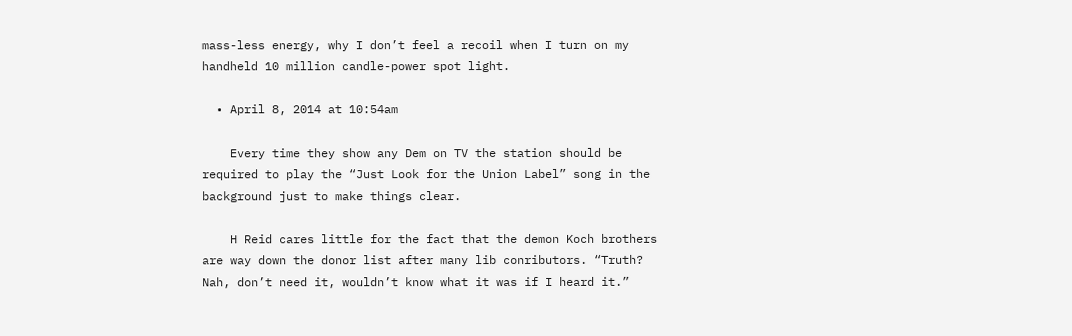mass-less energy, why I don’t feel a recoil when I turn on my handheld 10 million candle-power spot light.

  • April 8, 2014 at 10:54am

    Every time they show any Dem on TV the station should be required to play the “Just Look for the Union Label” song in the background just to make things clear.

    H Reid cares little for the fact that the demon Koch brothers are way down the donor list after many lib conributors. “Truth? Nah, don’t need it, wouldn’t know what it was if I heard it.”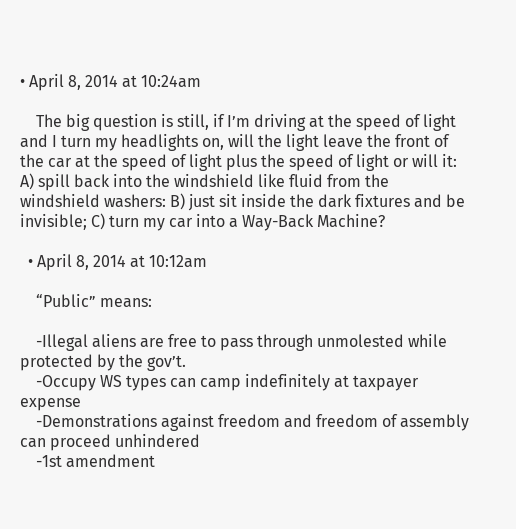• April 8, 2014 at 10:24am

    The big question is still, if I’m driving at the speed of light and I turn my headlights on, will the light leave the front of the car at the speed of light plus the speed of light or will it: A) spill back into the windshield like fluid from the windshield washers: B) just sit inside the dark fixtures and be invisible; C) turn my car into a Way-Back Machine?

  • April 8, 2014 at 10:12am

    “Public” means:

    -Illegal aliens are free to pass through unmolested while protected by the gov’t.
    -Occupy WS types can camp indefinitely at taxpayer expense
    -Demonstrations against freedom and freedom of assembly can proceed unhindered
    -1st amendment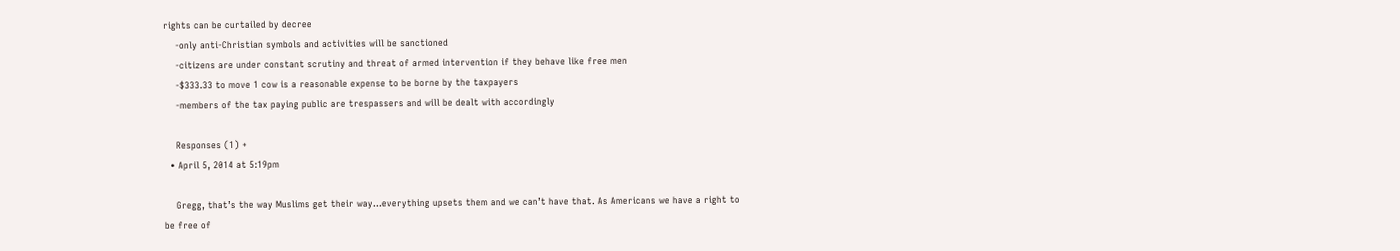rights can be curtailed by decree
    -only anti-Christian symbols and activities will be sanctioned
    -citizens are under constant scrutiny and threat of armed intervention if they behave like free men
    -$333.33 to move 1 cow is a reasonable expense to be borne by the taxpayers
    -members of the tax paying public are trespassers and will be dealt with accordingly

    Responses (1) +
  • April 5, 2014 at 5:19pm

    Gregg, that’s the way Muslims get their way…everything upsets them and we can’t have that. As Americans we have a right to be free of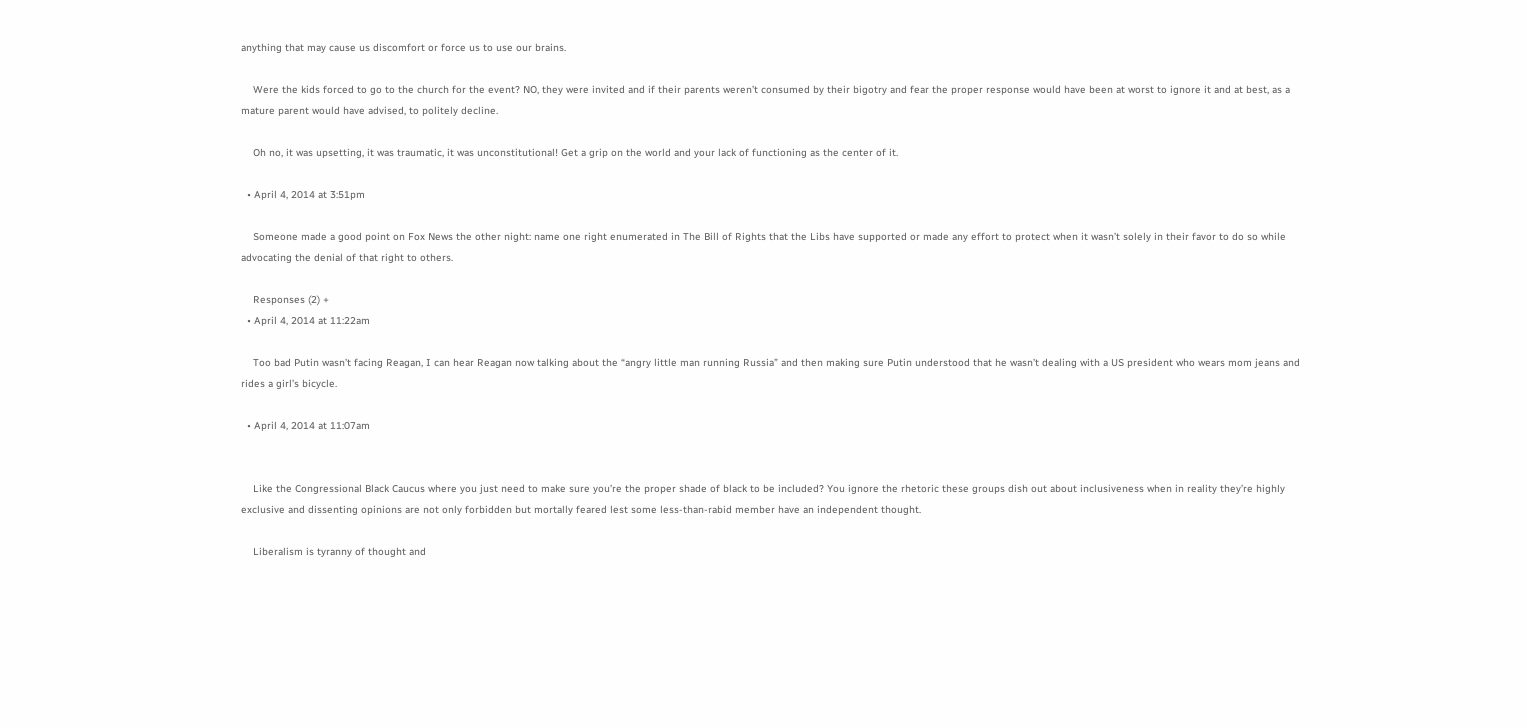anything that may cause us discomfort or force us to use our brains.

    Were the kids forced to go to the church for the event? NO, they were invited and if their parents weren’t consumed by their bigotry and fear the proper response would have been at worst to ignore it and at best, as a mature parent would have advised, to politely decline.

    Oh no, it was upsetting, it was traumatic, it was unconstitutional! Get a grip on the world and your lack of functioning as the center of it.

  • April 4, 2014 at 3:51pm

    Someone made a good point on Fox News the other night: name one right enumerated in The Bill of Rights that the Libs have supported or made any effort to protect when it wasn’t solely in their favor to do so while advocating the denial of that right to others.

    Responses (2) +
  • April 4, 2014 at 11:22am

    Too bad Putin wasn’t facing Reagan, I can hear Reagan now talking about the “angry little man running Russia” and then making sure Putin understood that he wasn’t dealing with a US president who wears mom jeans and rides a girl’s bicycle.

  • April 4, 2014 at 11:07am


    Like the Congressional Black Caucus where you just need to make sure you’re the proper shade of black to be included? You ignore the rhetoric these groups dish out about inclusiveness when in reality they’re highly exclusive and dissenting opinions are not only forbidden but mortally feared lest some less-than-rabid member have an independent thought.

    Liberalism is tyranny of thought and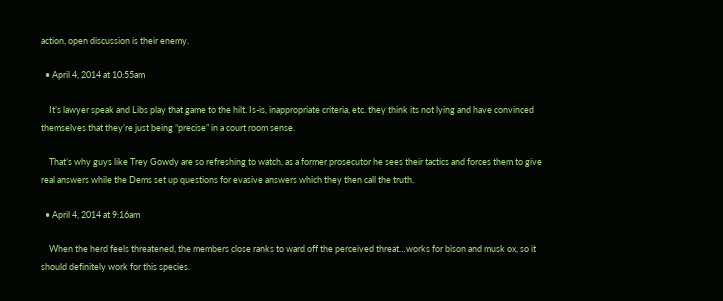action, open discussion is their enemy.

  • April 4, 2014 at 10:55am

    It’s lawyer speak and Libs play that game to the hilt. Is-is, inappropriate criteria, etc. they think its not lying and have convinced themselves that they’re just being “precise” in a court room sense.

    That’s why guys like Trey Gowdy are so refreshing to watch, as a former prosecutor he sees their tactics and forces them to give real answers while the Dems set up questions for evasive answers which they then call the truth.

  • April 4, 2014 at 9:16am

    When the herd feels threatened, the members close ranks to ward off the perceived threat…works for bison and musk ox, so it should definitely work for this species.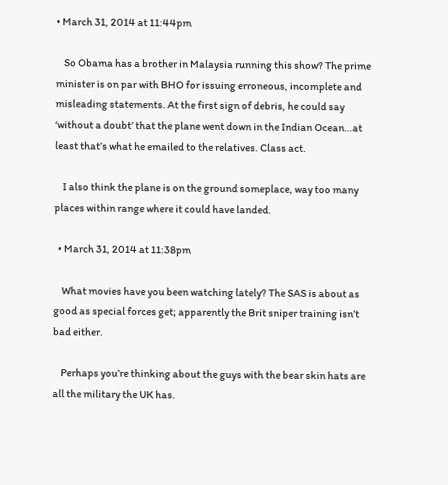• March 31, 2014 at 11:44pm

    So Obama has a brother in Malaysia running this show? The prime minister is on par with BHO for issuing erroneous, incomplete and misleading statements. At the first sign of debris, he could say ‘without a doubt’ that the plane went down in the Indian Ocean…at least that’s what he emailed to the relatives. Class act.

    I also think the plane is on the ground someplace, way too many places within range where it could have landed.

  • March 31, 2014 at 11:38pm

    What movies have you been watching lately? The SAS is about as good as special forces get; apparently the Brit sniper training isn’t bad either.

    Perhaps you’re thinking about the guys with the bear skin hats are all the military the UK has.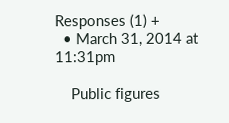Responses (1) +
  • March 31, 2014 at 11:31pm

    Public figures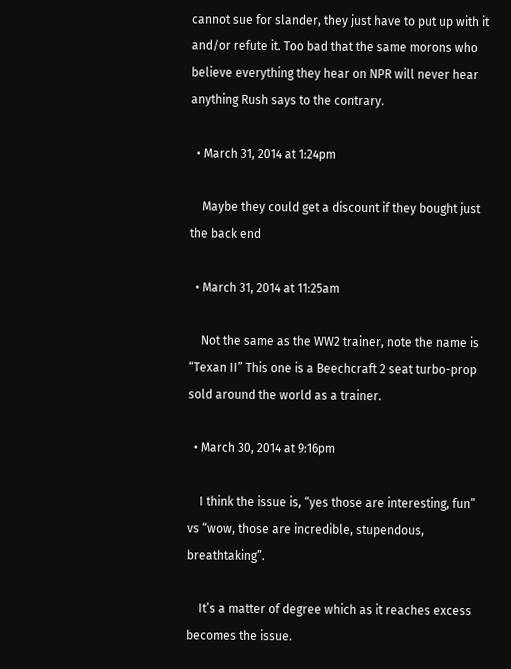cannot sue for slander, they just have to put up with it and/or refute it. Too bad that the same morons who believe everything they hear on NPR will never hear anything Rush says to the contrary.

  • March 31, 2014 at 1:24pm

    Maybe they could get a discount if they bought just the back end

  • March 31, 2014 at 11:25am

    Not the same as the WW2 trainer, note the name is “Texan II” This one is a Beechcraft 2 seat turbo-prop sold around the world as a trainer.

  • March 30, 2014 at 9:16pm

    I think the issue is, “yes those are interesting, fun” vs “wow, those are incredible, stupendous, breathtaking”.

    It’s a matter of degree which as it reaches excess becomes the issue.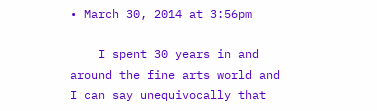• March 30, 2014 at 3:56pm

    I spent 30 years in and around the fine arts world and I can say unequivocally that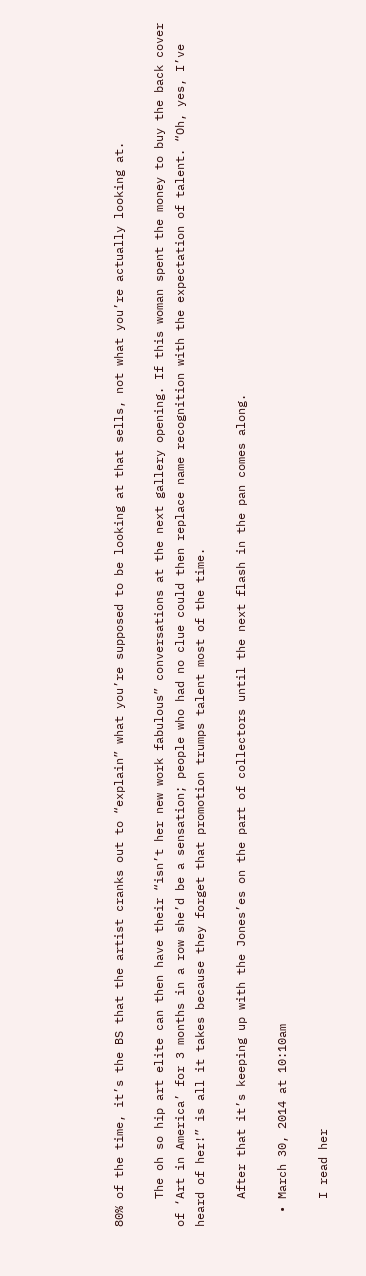80% of the time, it’s the BS that the artist cranks out to “explain” what you’re supposed to be looking at that sells, not what you’re actually looking at.

    The oh so hip art elite can then have their “isn’t her new work fabulous” conversations at the next gallery opening. If this woman spent the money to buy the back cover of ‘Art in America’ for 3 months in a row she’d be a sensation; people who had no clue could then replace name recognition with the expectation of talent. “Oh, yes, I’ve heard of her!” is all it takes because they forget that promotion trumps talent most of the time.

    After that it’s keeping up with the Jones’es on the part of collectors until the next flash in the pan comes along.

  • March 30, 2014 at 10:10am

    I read her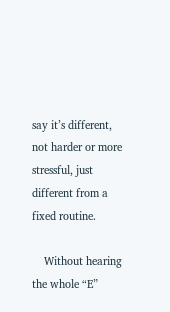say it’s different, not harder or more stressful, just different from a fixed routine.

    Without hearing the whole “E”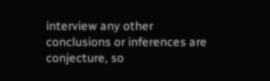interview any other conclusions or inferences are conjecture, so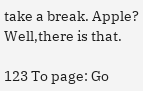take a break. Apple? Well,there is that.

123 To page: Go